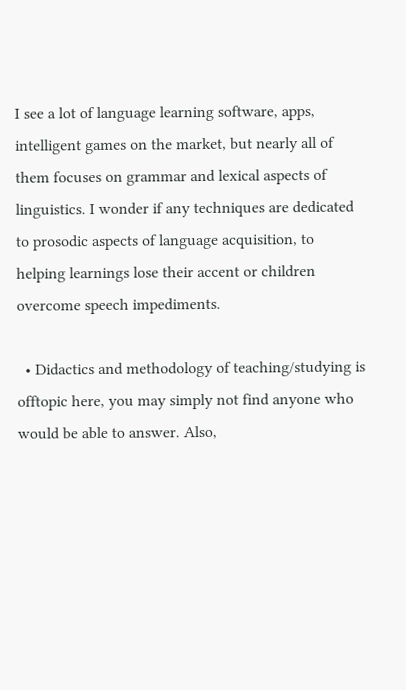I see a lot of language learning software, apps, intelligent games on the market, but nearly all of them focuses on grammar and lexical aspects of linguistics. I wonder if any techniques are dedicated to prosodic aspects of language acquisition, to helping learnings lose their accent or children overcome speech impediments.

  • Didactics and methodology of teaching/studying is offtopic here, you may simply not find anyone who would be able to answer. Also,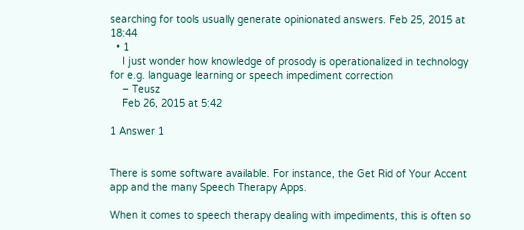searching for tools usually generate opinionated answers. Feb 25, 2015 at 18:44
  • 1
    I just wonder how knowledge of prosody is operationalized in technology for e.g. language learning or speech impediment correction
    – Teusz
    Feb 26, 2015 at 5:42

1 Answer 1


There is some software available. For instance, the Get Rid of Your Accent app and the many Speech Therapy Apps.

When it comes to speech therapy dealing with impediments, this is often so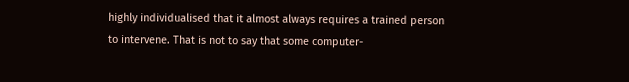highly individualised that it almost always requires a trained person to intervene. That is not to say that some computer-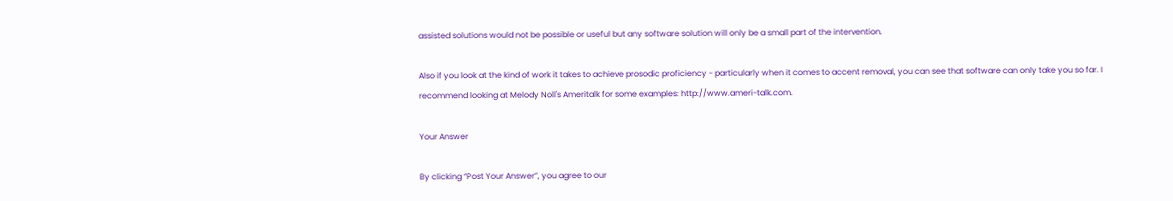assisted solutions would not be possible or useful but any software solution will only be a small part of the intervention.

Also if you look at the kind of work it takes to achieve prosodic proficiency - particularly when it comes to accent removal, you can see that software can only take you so far. I recommend looking at Melody Noll's Ameritalk for some examples: http://www.ameri-talk.com.

Your Answer

By clicking “Post Your Answer”, you agree to our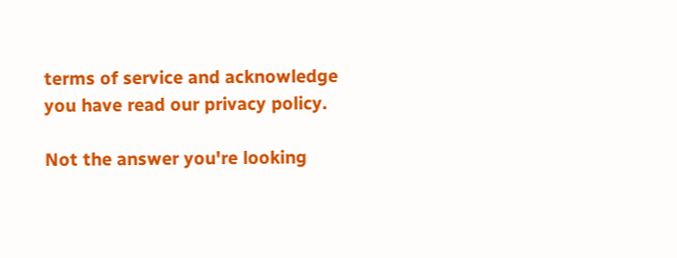terms of service and acknowledge you have read our privacy policy.

Not the answer you're looking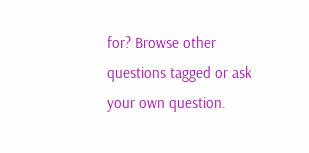for? Browse other questions tagged or ask your own question.